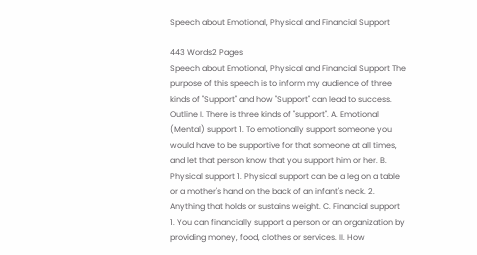Speech about Emotional, Physical and Financial Support

443 Words2 Pages
Speech about Emotional, Physical and Financial Support The purpose of this speech is to inform my audience of three kinds of "Support" and how "Support" can lead to success. Outline I. There is three kinds of "support". A. Emotional (Mental) support 1. To emotionally support someone you would have to be supportive for that someone at all times, and let that person know that you support him or her. B. Physical support 1. Physical support can be a leg on a table or a mother's hand on the back of an infant's neck. 2. Anything that holds or sustains weight. C. Financial support 1. You can financially support a person or an organization by providing money, food, clothes or services. II. How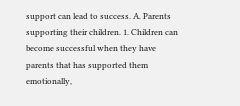support can lead to success. A. Parents supporting their children. 1. Children can become successful when they have parents that has supported them emotionally,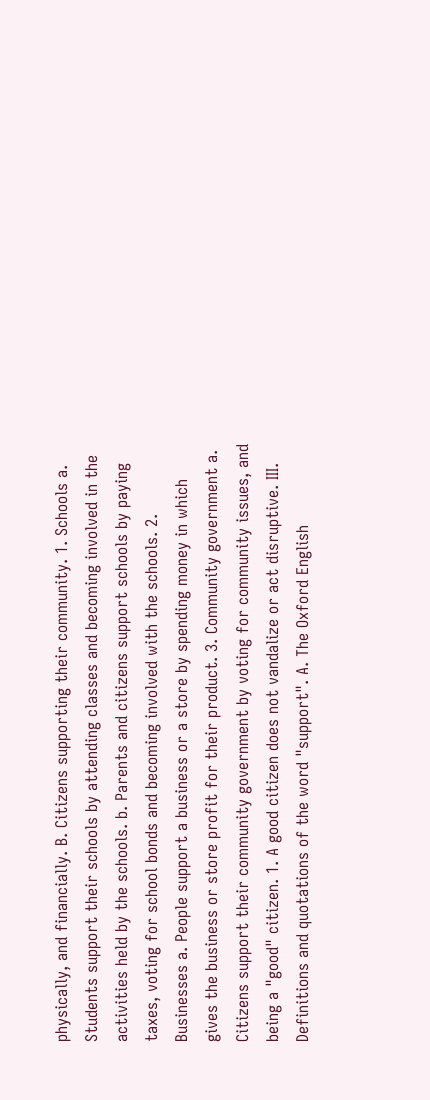physically, and financially. B. Citizens supporting their community. 1. Schools a. Students support their schools by attending classes and becoming involved in the activities held by the schools. b. Parents and citizens support schools by paying taxes, voting for school bonds and becoming involved with the schools. 2. Businesses a. People support a business or a store by spending money in which gives the business or store profit for their product. 3. Community government a. Citizens support their community government by voting for community issues, and being a "good" citizen. 1. A good citizen does not vandalize or act disruptive. III. Definitions and quotations of the word "support". A. The Oxford English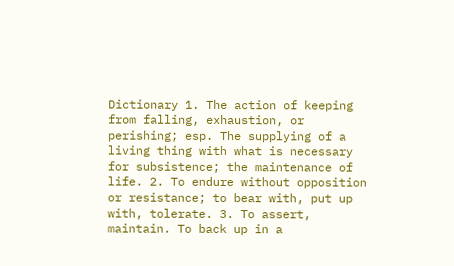Dictionary 1. The action of keeping from falling, exhaustion, or perishing; esp. The supplying of a living thing with what is necessary for subsistence; the maintenance of life. 2. To endure without opposition or resistance; to bear with, put up with, tolerate. 3. To assert, maintain. To back up in a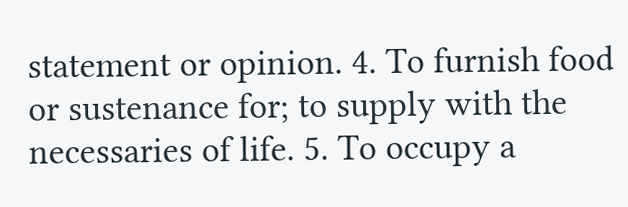statement or opinion. 4. To furnish food or sustenance for; to supply with the necessaries of life. 5. To occupy a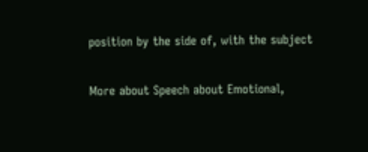position by the side of, with the subject

More about Speech about Emotional,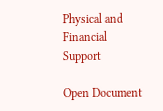Physical and Financial Support

Open Document